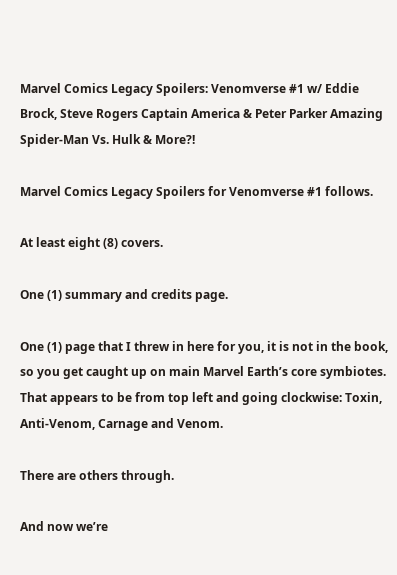Marvel Comics Legacy Spoilers: Venomverse #1 w/ Eddie Brock, Steve Rogers Captain America & Peter Parker Amazing Spider-Man Vs. Hulk & More?!

Marvel Comics Legacy Spoilers for Venomverse #1 follows.

At least eight (8) covers.

One (1) summary and credits page.

One (1) page that I threw in here for you, it is not in the book, so you get caught up on main Marvel Earth’s core symbiotes. That appears to be from top left and going clockwise: Toxin, Anti-Venom, Carnage and Venom.

There are others through.

And now we’re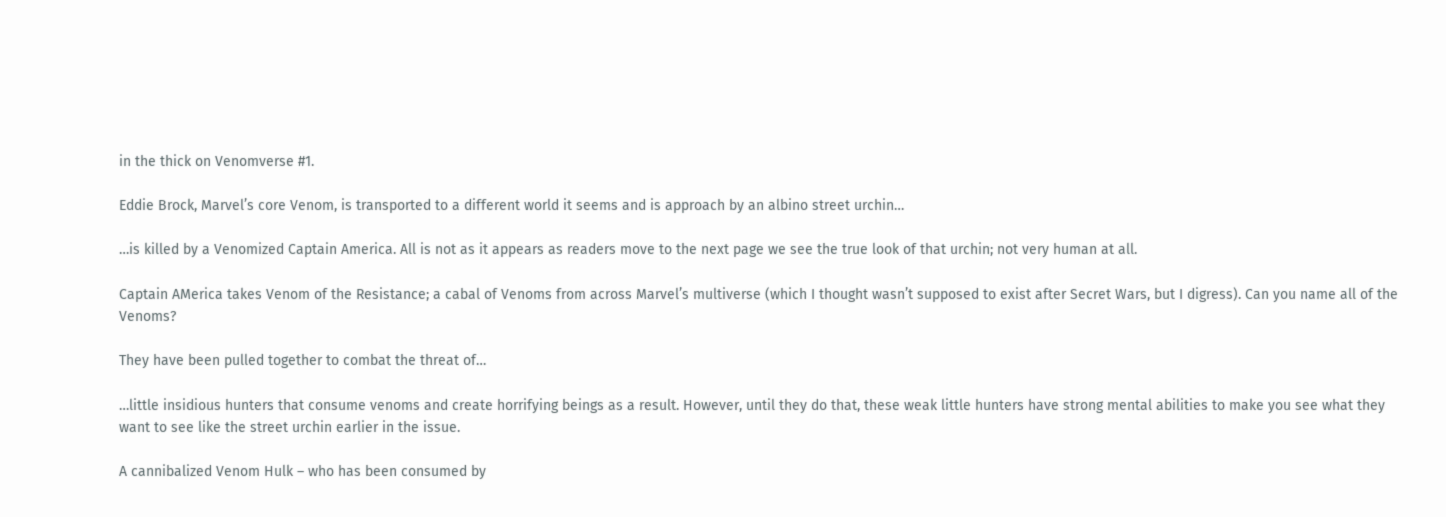in the thick on Venomverse #1.

Eddie Brock, Marvel’s core Venom, is transported to a different world it seems and is approach by an albino street urchin…

…is killed by a Venomized Captain America. All is not as it appears as readers move to the next page we see the true look of that urchin; not very human at all.

Captain AMerica takes Venom of the Resistance; a cabal of Venoms from across Marvel’s multiverse (which I thought wasn’t supposed to exist after Secret Wars, but I digress). Can you name all of the Venoms?

They have been pulled together to combat the threat of…

…little insidious hunters that consume venoms and create horrifying beings as a result. However, until they do that, these weak little hunters have strong mental abilities to make you see what they want to see like the street urchin earlier in the issue.

A cannibalized Venom Hulk – who has been consumed by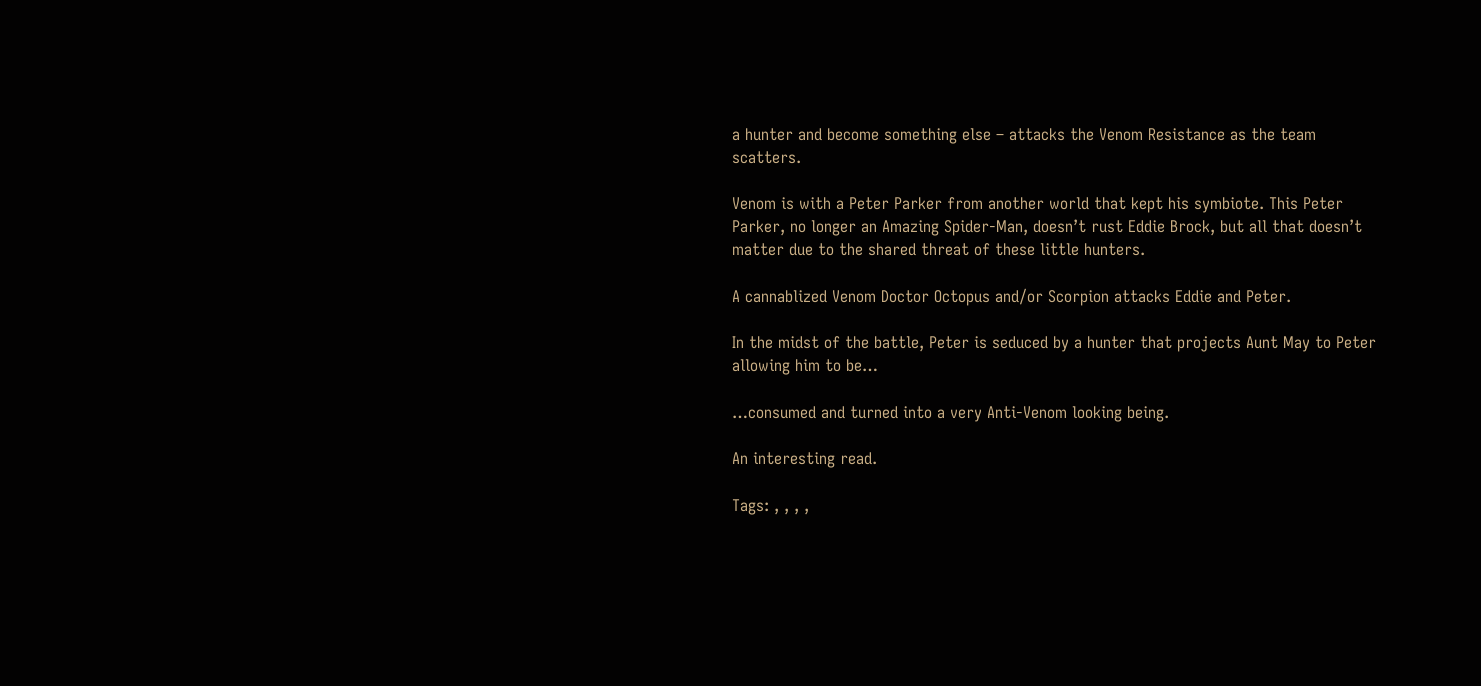a hunter and become something else – attacks the Venom Resistance as the team scatters.

Venom is with a Peter Parker from another world that kept his symbiote. This Peter Parker, no longer an Amazing Spider-Man, doesn’t rust Eddie Brock, but all that doesn’t matter due to the shared threat of these little hunters.

A cannablized Venom Doctor Octopus and/or Scorpion attacks Eddie and Peter.

In the midst of the battle, Peter is seduced by a hunter that projects Aunt May to Peter allowing him to be…

…consumed and turned into a very Anti-Venom looking being.

An interesting read.

Tags: , , , ,